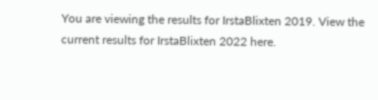You are viewing the results for IrstaBlixten 2019. View the current results for IrstaBlixten 2022 here.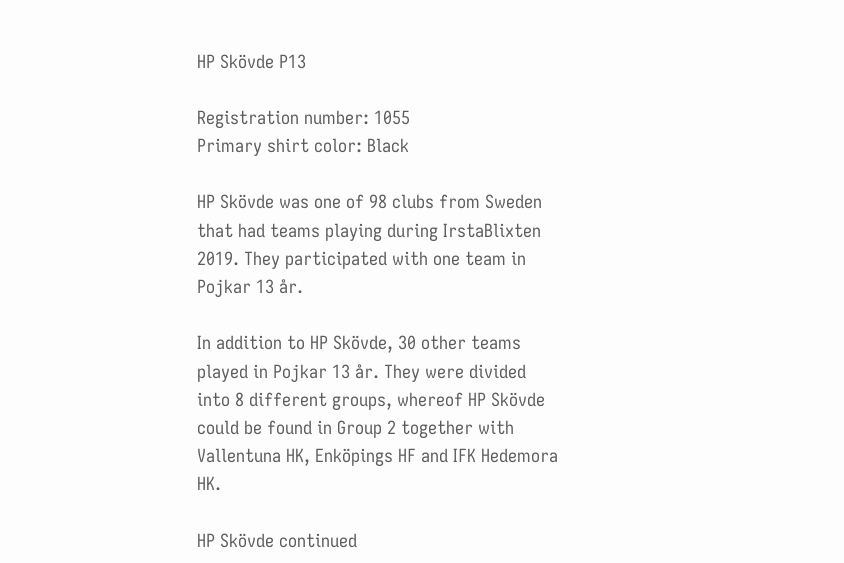HP Skövde P13

Registration number: 1055
Primary shirt color: Black

HP Skövde was one of 98 clubs from Sweden that had teams playing during IrstaBlixten 2019. They participated with one team in Pojkar 13 år.

In addition to HP Skövde, 30 other teams played in Pojkar 13 år. They were divided into 8 different groups, whereof HP Skövde could be found in Group 2 together with Vallentuna HK, Enköpings HF and IFK Hedemora HK.

HP Skövde continued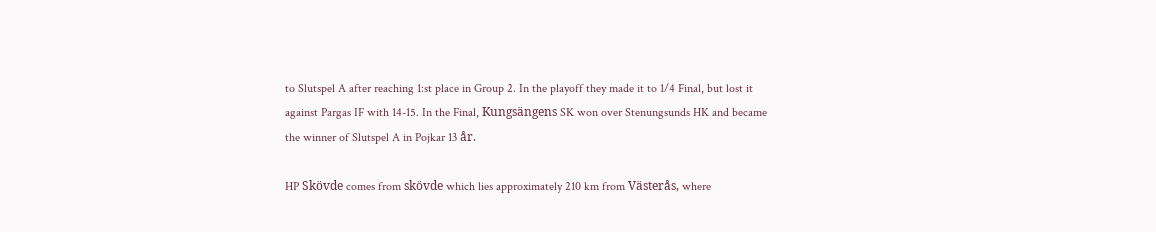to Slutspel A after reaching 1:st place in Group 2. In the playoff they made it to 1/4 Final, but lost it against Pargas IF with 14-15. In the Final, Kungsängens SK won over Stenungsunds HK and became the winner of Slutspel A in Pojkar 13 år.

HP Skövde comes from skövde which lies approximately 210 km from Västerås, where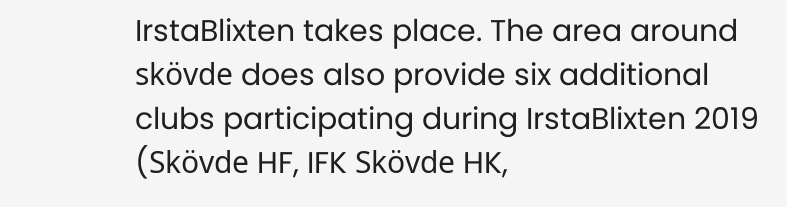IrstaBlixten takes place. The area around skövde does also provide six additional clubs participating during IrstaBlixten 2019 (Skövde HF, IFK Skövde HK,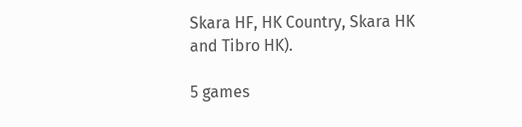Skara HF, HK Country, Skara HK and Tibro HK).

5 games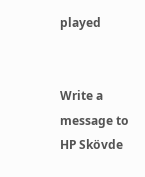played


Write a message to HP Skövde